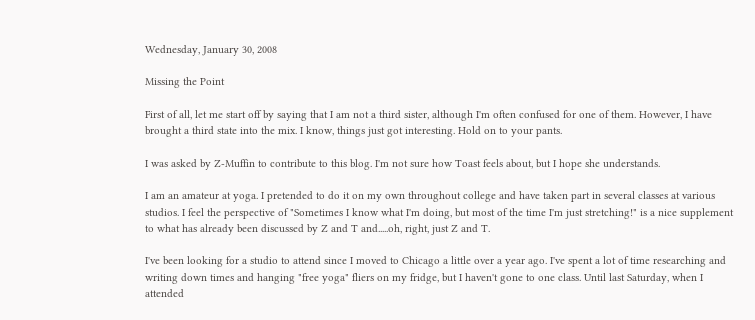Wednesday, January 30, 2008

Missing the Point

First of all, let me start off by saying that I am not a third sister, although I'm often confused for one of them. However, I have brought a third state into the mix. I know, things just got interesting. Hold on to your pants.

I was asked by Z-Muffin to contribute to this blog. I'm not sure how Toast feels about, but I hope she understands.

I am an amateur at yoga. I pretended to do it on my own throughout college and have taken part in several classes at various studios. I feel the perspective of "Sometimes I know what I'm doing, but most of the time I'm just stretching!" is a nice supplement to what has already been discussed by Z and T and.....oh, right, just Z and T.

I've been looking for a studio to attend since I moved to Chicago a little over a year ago. I've spent a lot of time researching and writing down times and hanging "free yoga" fliers on my fridge, but I haven't gone to one class. Until last Saturday, when I attended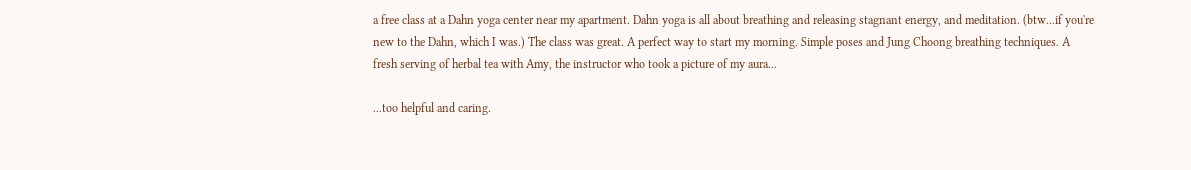a free class at a Dahn yoga center near my apartment. Dahn yoga is all about breathing and releasing stagnant energy, and meditation. (btw...if you're new to the Dahn, which I was.) The class was great. A perfect way to start my morning. Simple poses and Jung Choong breathing techniques. A fresh serving of herbal tea with Amy, the instructor who took a picture of my aura...

...too helpful and caring.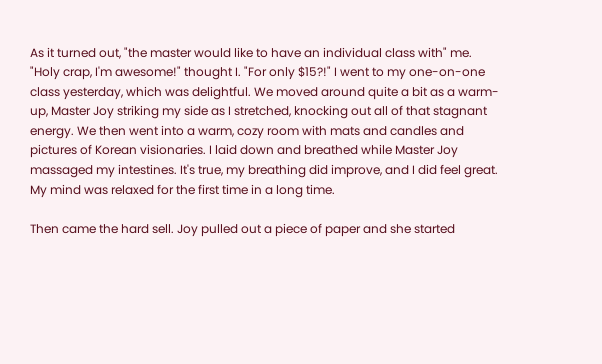As it turned out, "the master would like to have an individual class with" me. "Holy crap, I'm awesome!" thought I. "For only $15?!" I went to my one-on-one class yesterday, which was delightful. We moved around quite a bit as a warm-up, Master Joy striking my side as I stretched, knocking out all of that stagnant energy. We then went into a warm, cozy room with mats and candles and pictures of Korean visionaries. I laid down and breathed while Master Joy massaged my intestines. It's true, my breathing did improve, and I did feel great. My mind was relaxed for the first time in a long time.

Then came the hard sell. Joy pulled out a piece of paper and she started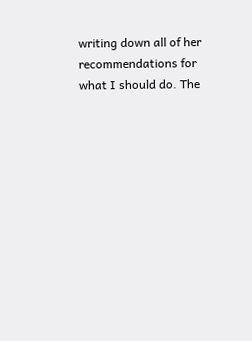writing down all of her recommendations for what I should do. The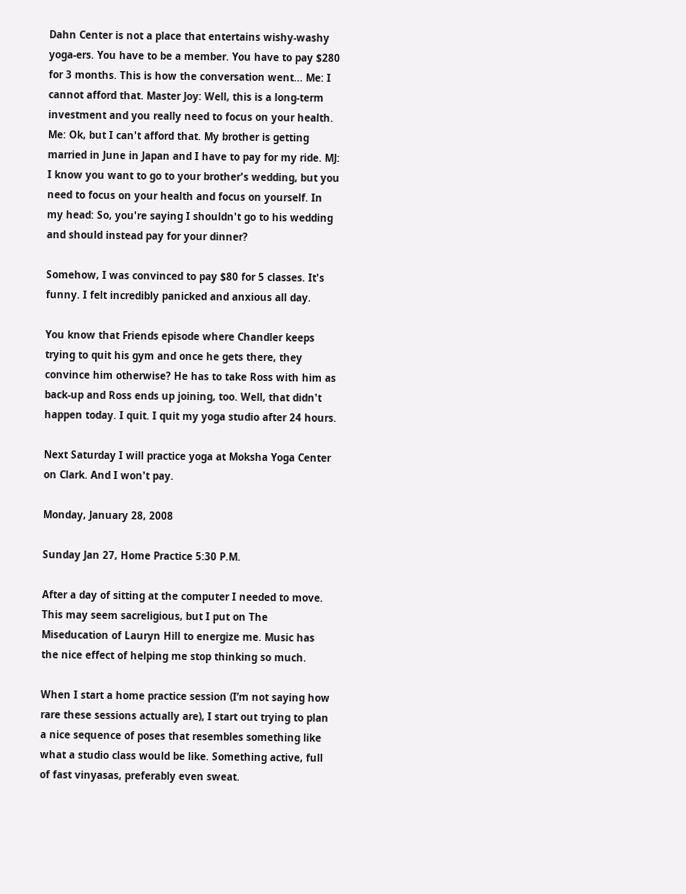Dahn Center is not a place that entertains wishy-washy yoga-ers. You have to be a member. You have to pay $280 for 3 months. This is how the conversation went... Me: I cannot afford that. Master Joy: Well, this is a long-term investment and you really need to focus on your health. Me: Ok, but I can't afford that. My brother is getting married in June in Japan and I have to pay for my ride. MJ: I know you want to go to your brother's wedding, but you need to focus on your health and focus on yourself. In my head: So, you're saying I shouldn't go to his wedding and should instead pay for your dinner?

Somehow, I was convinced to pay $80 for 5 classes. It's funny. I felt incredibly panicked and anxious all day.

You know that Friends episode where Chandler keeps trying to quit his gym and once he gets there, they convince him otherwise? He has to take Ross with him as back-up and Ross ends up joining, too. Well, that didn't happen today. I quit. I quit my yoga studio after 24 hours.

Next Saturday I will practice yoga at Moksha Yoga Center on Clark. And I won't pay.

Monday, January 28, 2008

Sunday Jan 27, Home Practice 5:30 P.M.

After a day of sitting at the computer I needed to move. This may seem sacreligious, but I put on The Miseducation of Lauryn Hill to energize me. Music has the nice effect of helping me stop thinking so much.

When I start a home practice session (I’m not saying how rare these sessions actually are), I start out trying to plan a nice sequence of poses that resembles something like what a studio class would be like. Something active, full of fast vinyasas, preferably even sweat.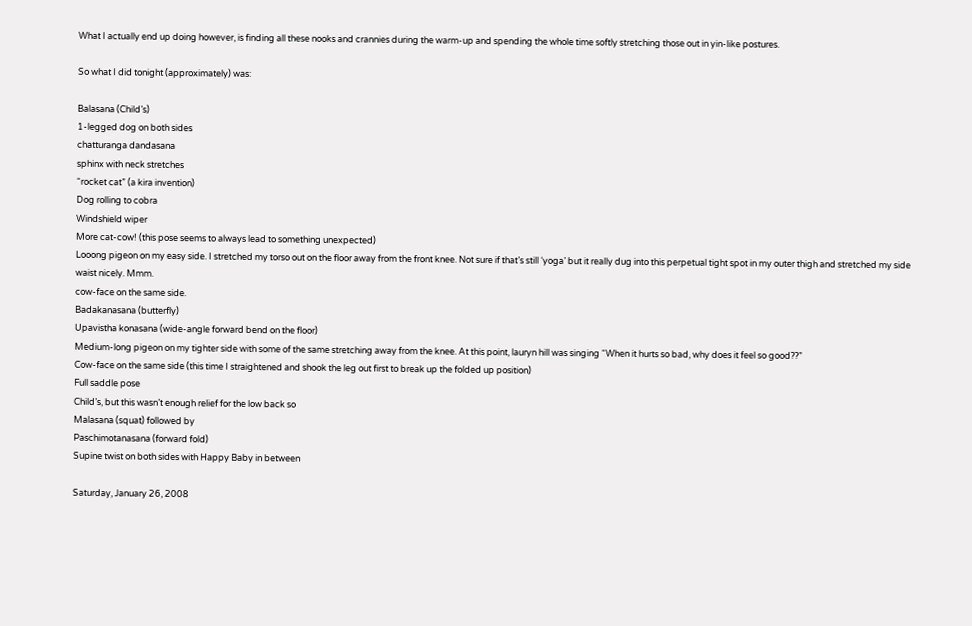What I actually end up doing however, is finding all these nooks and crannies during the warm-up and spending the whole time softly stretching those out in yin-like postures.

So what I did tonight (approximately) was:

Balasana (Child’s)
1-legged dog on both sides
chatturanga dandasana
sphinx with neck stretches
“rocket cat” (a kira invention)
Dog rolling to cobra
Windshield wiper
More cat-cow! (this pose seems to always lead to something unexpected)
Looong pigeon on my easy side. I stretched my torso out on the floor away from the front knee. Not sure if that’s still ‘yoga’ but it really dug into this perpetual tight spot in my outer thigh and stretched my side waist nicely. Mmm.
cow-face on the same side.
Badakanasana (butterfly)
Upavistha konasana (wide-angle forward bend on the floor)
Medium-long pigeon on my tighter side with some of the same stretching away from the knee. At this point, lauryn hill was singing “When it hurts so bad, why does it feel so good??”
Cow-face on the same side (this time I straightened and shook the leg out first to break up the folded up position)
Full saddle pose
Child’s, but this wasn’t enough relief for the low back so
Malasana (squat) followed by
Paschimotanasana (forward fold)
Supine twist on both sides with Happy Baby in between

Saturday, January 26, 2008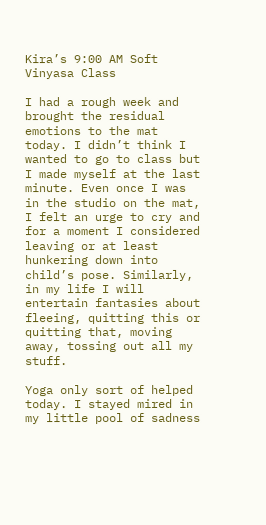Kira’s 9:00 AM Soft Vinyasa Class

I had a rough week and brought the residual emotions to the mat today. I didn’t think I wanted to go to class but I made myself at the last minute. Even once I was in the studio on the mat, I felt an urge to cry and for a moment I considered leaving or at least hunkering down into child’s pose. Similarly, in my life I will entertain fantasies about fleeing, quitting this or quitting that, moving away, tossing out all my stuff.

Yoga only sort of helped today. I stayed mired in my little pool of sadness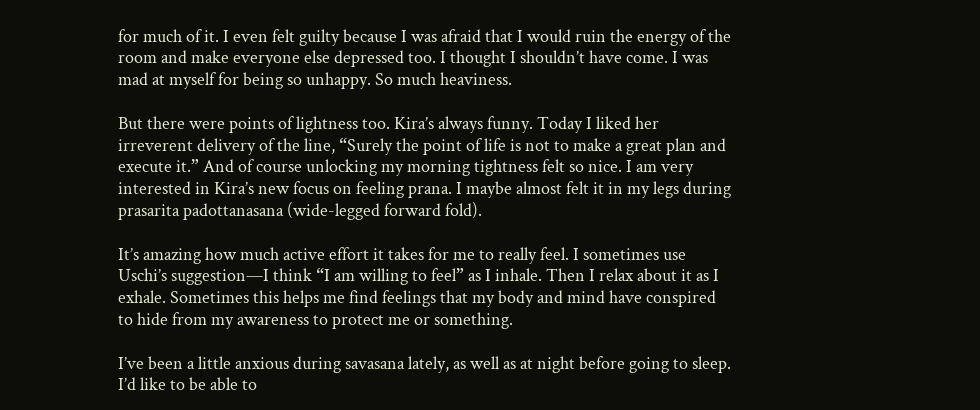for much of it. I even felt guilty because I was afraid that I would ruin the energy of the room and make everyone else depressed too. I thought I shouldn’t have come. I was mad at myself for being so unhappy. So much heaviness.

But there were points of lightness too. Kira’s always funny. Today I liked her irreverent delivery of the line, “Surely the point of life is not to make a great plan and execute it.” And of course unlocking my morning tightness felt so nice. I am very interested in Kira’s new focus on feeling prana. I maybe almost felt it in my legs during prasarita padottanasana (wide-legged forward fold).

It’s amazing how much active effort it takes for me to really feel. I sometimes use Uschi’s suggestion—I think “I am willing to feel” as I inhale. Then I relax about it as I exhale. Sometimes this helps me find feelings that my body and mind have conspired to hide from my awareness to protect me or something.

I’ve been a little anxious during savasana lately, as well as at night before going to sleep. I’d like to be able to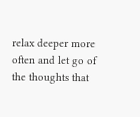relax deeper more often and let go of the thoughts that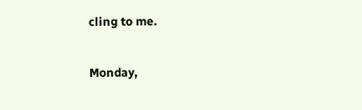cling to me.

Monday,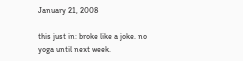January 21, 2008

this just in: broke like a joke. no yoga until next week.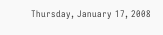Thursday, January 17, 2008